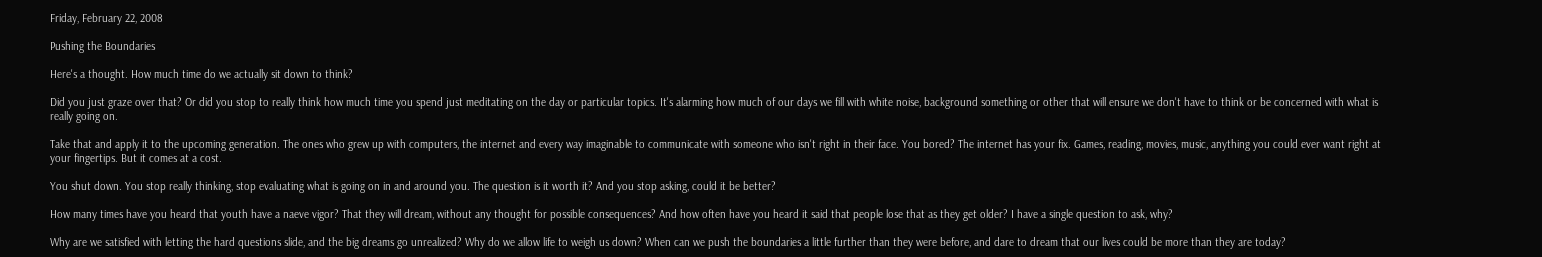Friday, February 22, 2008

Pushing the Boundaries

Here's a thought. How much time do we actually sit down to think?

Did you just graze over that? Or did you stop to really think how much time you spend just meditating on the day or particular topics. It's alarming how much of our days we fill with white noise, background something or other that will ensure we don't have to think or be concerned with what is really going on.

Take that and apply it to the upcoming generation. The ones who grew up with computers, the internet and every way imaginable to communicate with someone who isn't right in their face. You bored? The internet has your fix. Games, reading, movies, music, anything you could ever want right at your fingertips. But it comes at a cost.

You shut down. You stop really thinking, stop evaluating what is going on in and around you. The question is it worth it? And you stop asking, could it be better?

How many times have you heard that youth have a naeve vigor? That they will dream, without any thought for possible consequences? And how often have you heard it said that people lose that as they get older? I have a single question to ask, why?

Why are we satisfied with letting the hard questions slide, and the big dreams go unrealized? Why do we allow life to weigh us down? When can we push the boundaries a little further than they were before, and dare to dream that our lives could be more than they are today?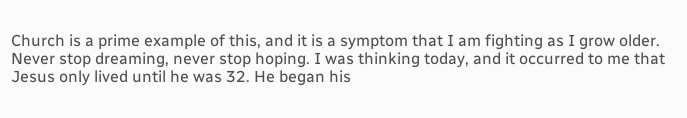Church is a prime example of this, and it is a symptom that I am fighting as I grow older. Never stop dreaming, never stop hoping. I was thinking today, and it occurred to me that Jesus only lived until he was 32. He began his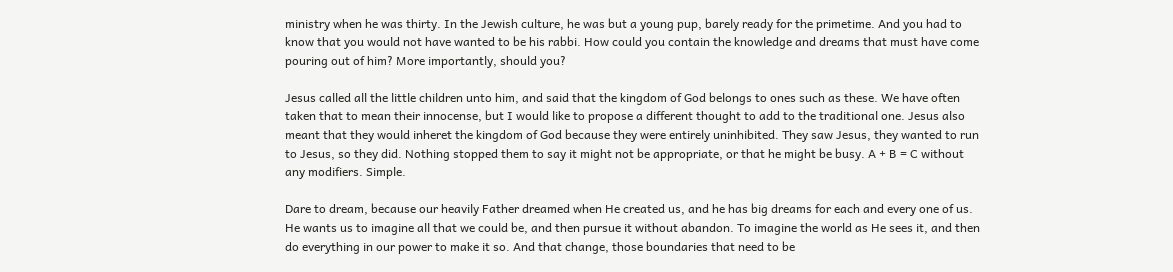ministry when he was thirty. In the Jewish culture, he was but a young pup, barely ready for the primetime. And you had to know that you would not have wanted to be his rabbi. How could you contain the knowledge and dreams that must have come pouring out of him? More importantly, should you?

Jesus called all the little children unto him, and said that the kingdom of God belongs to ones such as these. We have often taken that to mean their innocense, but I would like to propose a different thought to add to the traditional one. Jesus also meant that they would inheret the kingdom of God because they were entirely uninhibited. They saw Jesus, they wanted to run to Jesus, so they did. Nothing stopped them to say it might not be appropriate, or that he might be busy. A + B = C without any modifiers. Simple.

Dare to dream, because our heavily Father dreamed when He created us, and he has big dreams for each and every one of us. He wants us to imagine all that we could be, and then pursue it without abandon. To imagine the world as He sees it, and then do everything in our power to make it so. And that change, those boundaries that need to be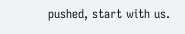pushed, start with us.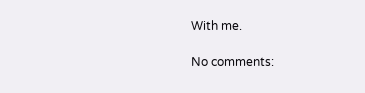With me.

No comments: